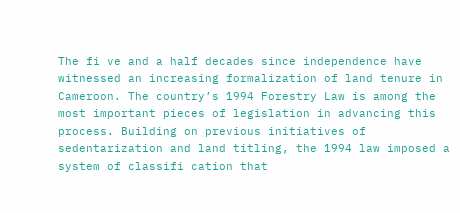The fi ve and a half decades since independence have witnessed an increasing formalization of land tenure in Cameroon. The country’s 1994 Forestry Law is among the most important pieces of legislation in advancing this process. Building on previous initiatives of sedentarization and land titling, the 1994 law imposed a system of classifi cation that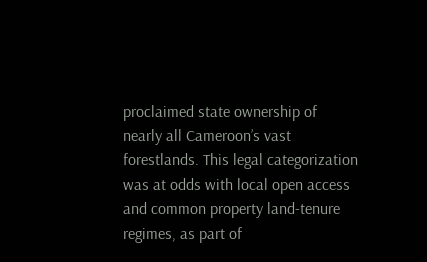proclaimed state ownership of nearly all Cameroon’s vast forestlands. This legal categorization was at odds with local open access and common property land-tenure regimes, as part of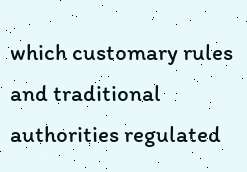which customary rules and traditional authorities regulated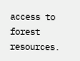access to forest resources.